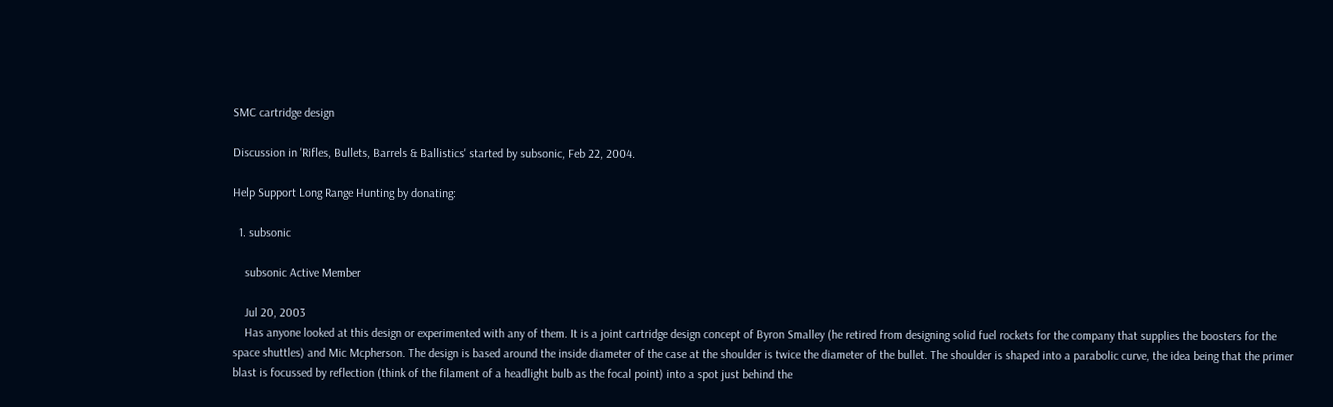SMC cartridge design

Discussion in 'Rifles, Bullets, Barrels & Ballistics' started by subsonic, Feb 22, 2004.

Help Support Long Range Hunting by donating:

  1. subsonic

    subsonic Active Member

    Jul 20, 2003
    Has anyone looked at this design or experimented with any of them. It is a joint cartridge design concept of Byron Smalley (he retired from designing solid fuel rockets for the company that supplies the boosters for the space shuttles) and Mic Mcpherson. The design is based around the inside diameter of the case at the shoulder is twice the diameter of the bullet. The shoulder is shaped into a parabolic curve, the idea being that the primer blast is focussed by reflection (think of the filament of a headlight bulb as the focal point) into a spot just behind the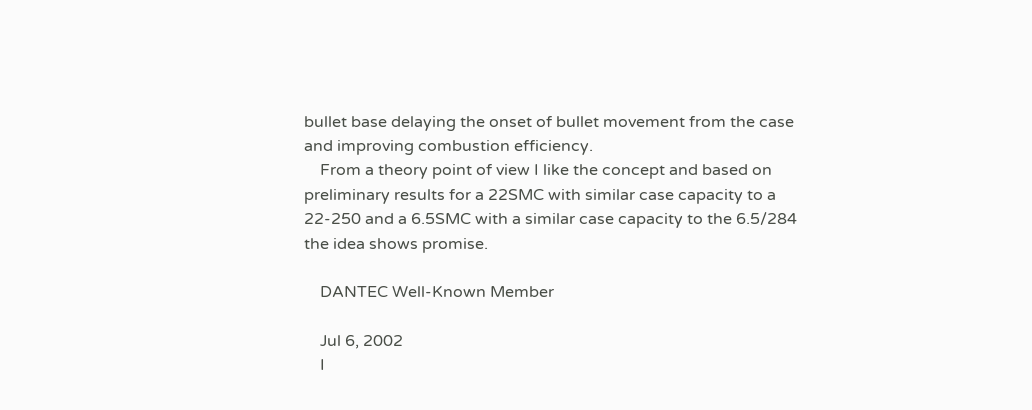bullet base delaying the onset of bullet movement from the case and improving combustion efficiency.
    From a theory point of view I like the concept and based on preliminary results for a 22SMC with similar case capacity to a 22-250 and a 6.5SMC with a similar case capacity to the 6.5/284 the idea shows promise.

    DANTEC Well-Known Member

    Jul 6, 2002
    I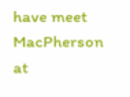have meet MacPherson at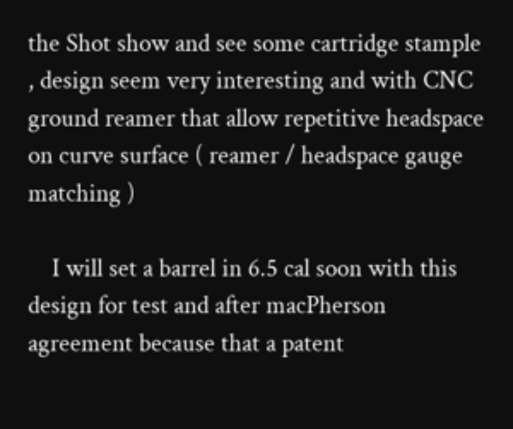the Shot show and see some cartridge stample , design seem very interesting and with CNC ground reamer that allow repetitive headspace on curve surface ( reamer / headspace gauge matching )

    I will set a barrel in 6.5 cal soon with this design for test and after macPherson agreement because that a patent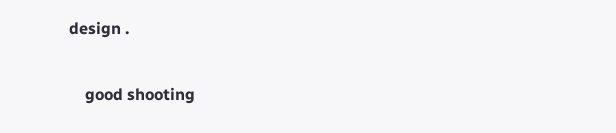design .

    good shooting